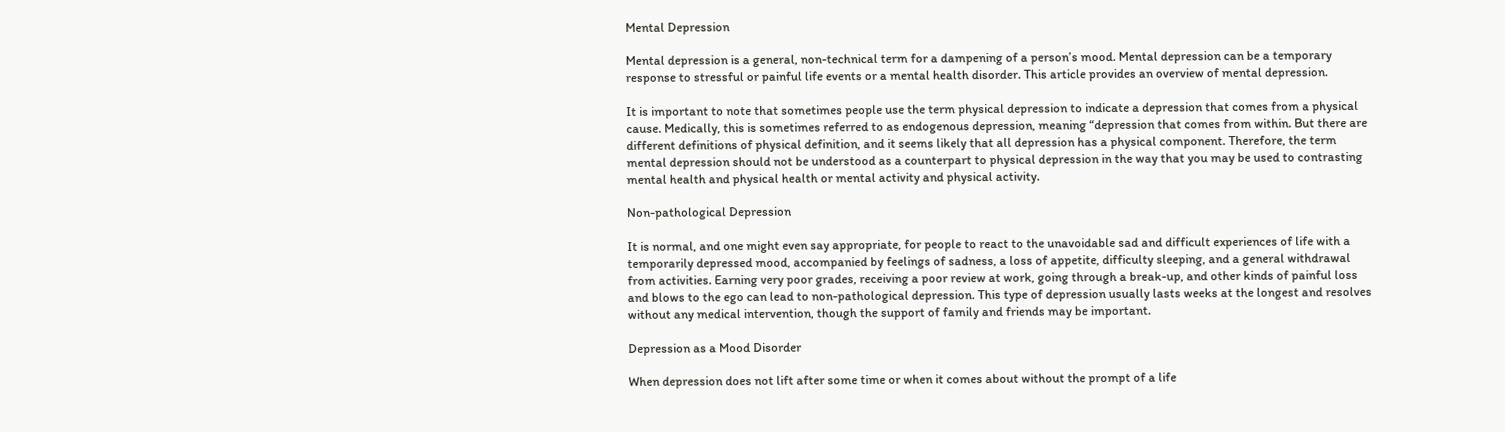Mental Depression

Mental depression is a general, non-technical term for a dampening of a person’s mood. Mental depression can be a temporary response to stressful or painful life events or a mental health disorder. This article provides an overview of mental depression.

It is important to note that sometimes people use the term physical depression to indicate a depression that comes from a physical cause. Medically, this is sometimes referred to as endogenous depression, meaning “depression that comes from within. But there are different definitions of physical definition, and it seems likely that all depression has a physical component. Therefore, the term mental depression should not be understood as a counterpart to physical depression in the way that you may be used to contrasting mental health and physical health or mental activity and physical activity.

Non-pathological Depression

It is normal, and one might even say appropriate, for people to react to the unavoidable sad and difficult experiences of life with a temporarily depressed mood, accompanied by feelings of sadness, a loss of appetite, difficulty sleeping, and a general withdrawal from activities. Earning very poor grades, receiving a poor review at work, going through a break-up, and other kinds of painful loss and blows to the ego can lead to non-pathological depression. This type of depression usually lasts weeks at the longest and resolves without any medical intervention, though the support of family and friends may be important.

Depression as a Mood Disorder

When depression does not lift after some time or when it comes about without the prompt of a life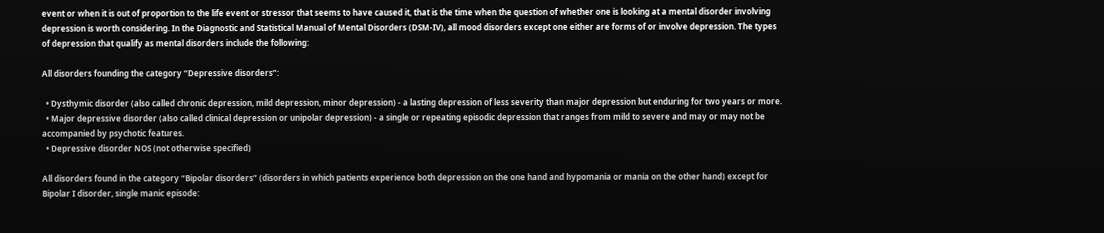event or when it is out of proportion to the life event or stressor that seems to have caused it, that is the time when the question of whether one is looking at a mental disorder involving depression is worth considering. In the Diagnostic and Statistical Manual of Mental Disorders (DSM-IV), all mood disorders except one either are forms of or involve depression. The types of depression that qualify as mental disorders include the following:

All disorders founding the category “Depressive disorders”:

  • Dysthymic disorder (also called chronic depression, mild depression, minor depression) - a lasting depression of less severity than major depression but enduring for two years or more.
  • Major depressive disorder (also called clinical depression or unipolar depression) - a single or repeating episodic depression that ranges from mild to severe and may or may not be accompanied by psychotic features.
  • Depressive disorder NOS (not otherwise specified)

All disorders found in the category “Bipolar disorders” (disorders in which patients experience both depression on the one hand and hypomania or mania on the other hand) except for Bipolar I disorder, single manic episode: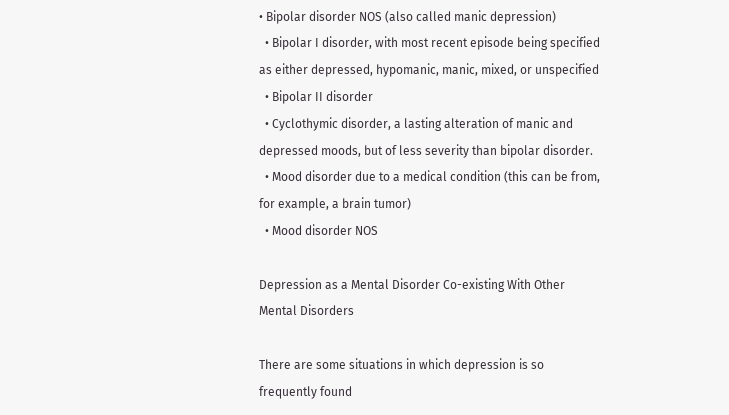• Bipolar disorder NOS (also called manic depression)
  • Bipolar I disorder, with most recent episode being specified as either depressed, hypomanic, manic, mixed, or unspecified
  • Bipolar II disorder
  • Cyclothymic disorder, a lasting alteration of manic and depressed moods, but of less severity than bipolar disorder.
  • Mood disorder due to a medical condition (this can be from, for example, a brain tumor)
  • Mood disorder NOS

Depression as a Mental Disorder Co-existing With Other Mental Disorders

There are some situations in which depression is so frequently found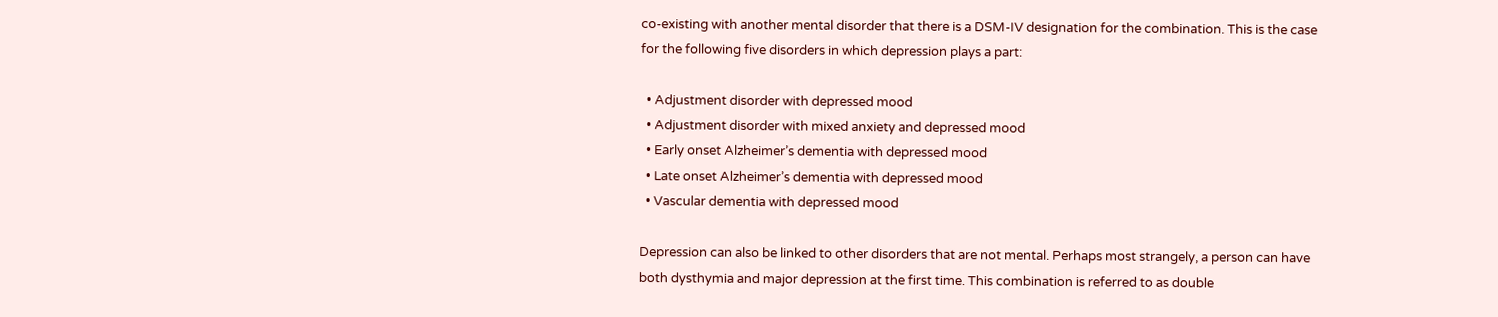co-existing with another mental disorder that there is a DSM-IV designation for the combination. This is the case for the following five disorders in which depression plays a part:

  • Adjustment disorder with depressed mood
  • Adjustment disorder with mixed anxiety and depressed mood
  • Early onset Alzheimer’s dementia with depressed mood
  • Late onset Alzheimer’s dementia with depressed mood
  • Vascular dementia with depressed mood

Depression can also be linked to other disorders that are not mental. Perhaps most strangely, a person can have both dysthymia and major depression at the first time. This combination is referred to as double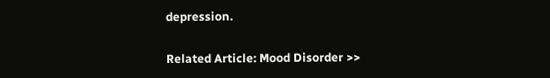depression.

Related Article: Mood Disorder >>